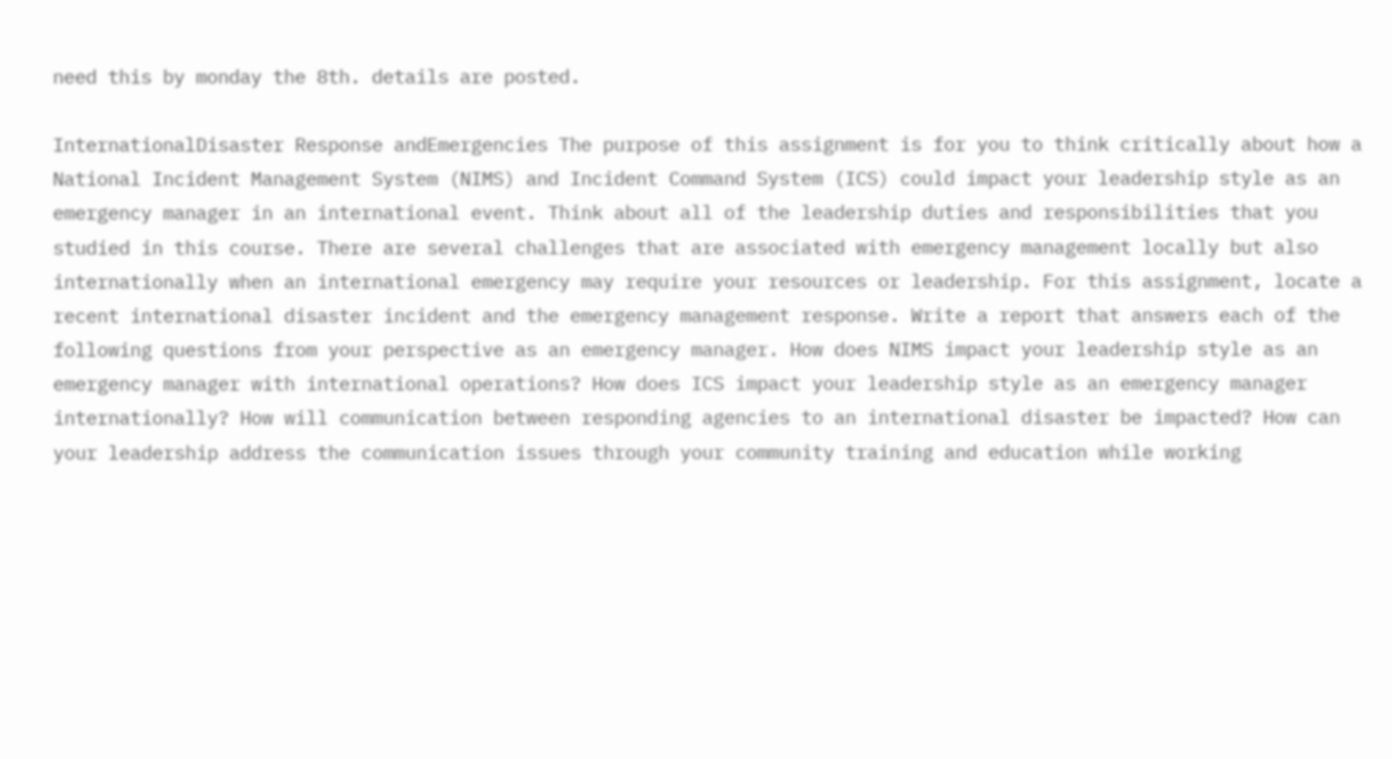need this by monday the 8th. details are posted.

InternationalDisaster Response andEmergencies The purpose of this assignment is for you to think critically about how a National Incident Management System (NIMS) and Incident Command System (ICS) could impact your leadership style as an emergency manager in an international event. Think about all of the leadership duties and responsibilities that you studied in this course. There are several challenges that are associated with emergency management locally but also internationally when an international emergency may require your resources or leadership. For this assignment, locate a recent international disaster incident and the emergency management response. Write a report that answers each of the following questions from your perspective as an emergency manager. How does NIMS impact your leadership style as an emergency manager with international operations? How does ICS impact your leadership style as an emergency manager internationally? How will communication between responding agencies to an international disaster be impacted? How can your leadership address the communication issues through your community training and education while working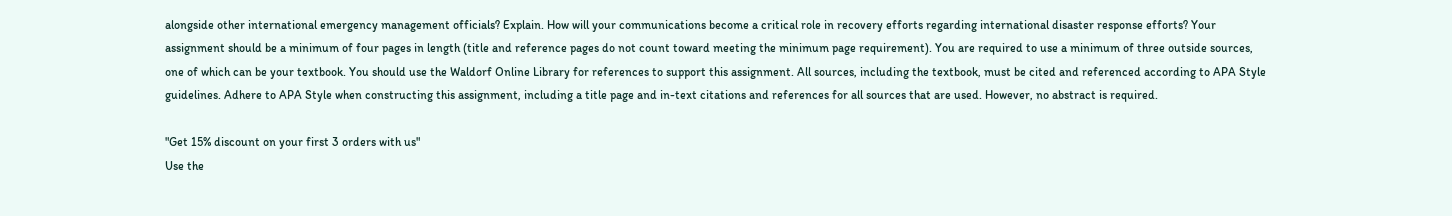alongside other international emergency management officials? Explain. How will your communications become a critical role in recovery efforts regarding international disaster response efforts? Your assignment should be a minimum of four pages in length (title and reference pages do not count toward meeting the minimum page requirement). You are required to use a minimum of three outside sources, one of which can be your textbook. You should use the Waldorf Online Library for references to support this assignment. All sources, including the textbook, must be cited and referenced according to APA Style guidelines. Adhere to APA Style when constructing this assignment, including a title page and in-text citations and references for all sources that are used. However, no abstract is required.

"Get 15% discount on your first 3 orders with us"
Use the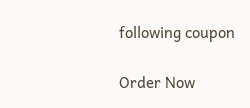following coupon

Order Now